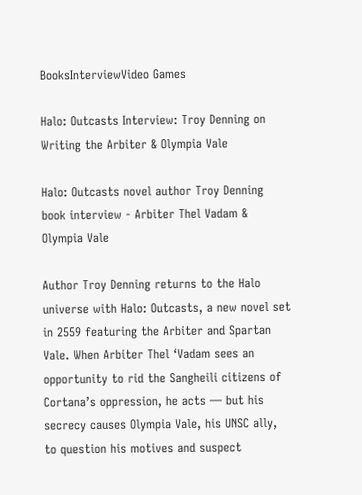BooksInterviewVideo Games

Halo: Outcasts Interview: Troy Denning on Writing the Arbiter & Olympia Vale

Halo: Outcasts novel author Troy Denning book interview - Arbiter Thel Vadam & Olympia Vale

Author Troy Denning returns to the Halo universe with Halo: Outcasts, a new novel set in 2559 featuring the Arbiter and Spartan Vale. When Arbiter Thel ‘Vadam sees an opportunity to rid the Sangheili citizens of Cortana’s oppression, he acts — but his secrecy causes Olympia Vale, his UNSC ally, to question his motives and suspect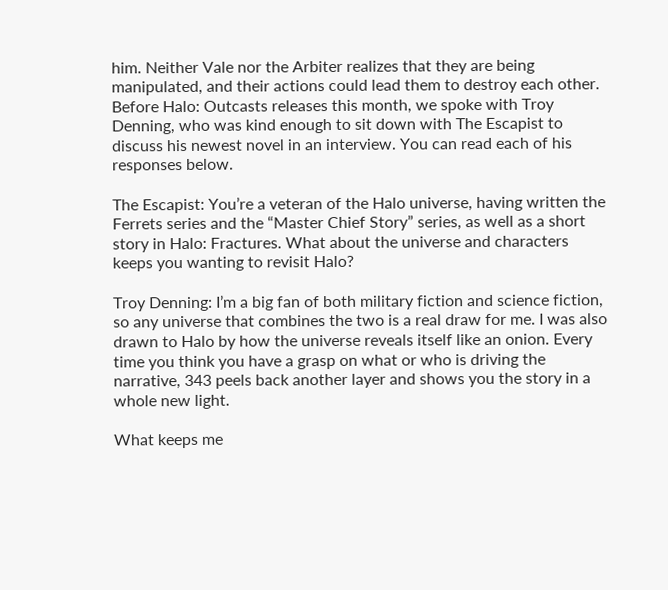him. Neither Vale nor the Arbiter realizes that they are being manipulated, and their actions could lead them to destroy each other. Before Halo: Outcasts releases this month, we spoke with Troy Denning, who was kind enough to sit down with The Escapist to discuss his newest novel in an interview. You can read each of his responses below.

The Escapist: You’re a veteran of the Halo universe, having written the Ferrets series and the “Master Chief Story” series, as well as a short story in Halo: Fractures. What about the universe and characters keeps you wanting to revisit Halo?

Troy Denning: I’m a big fan of both military fiction and science fiction, so any universe that combines the two is a real draw for me. I was also drawn to Halo by how the universe reveals itself like an onion. Every time you think you have a grasp on what or who is driving the narrative, 343 peels back another layer and shows you the story in a whole new light.

What keeps me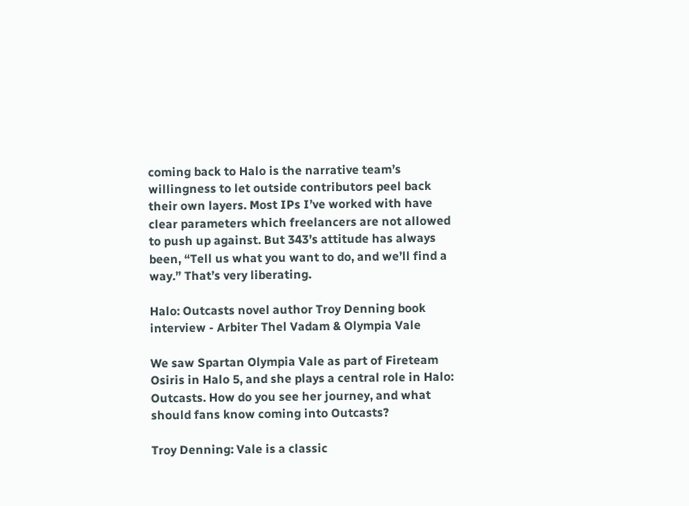coming back to Halo is the narrative team’s willingness to let outside contributors peel back their own layers. Most IPs I’ve worked with have clear parameters which freelancers are not allowed to push up against. But 343’s attitude has always been, “Tell us what you want to do, and we’ll find a way.” That’s very liberating.

Halo: Outcasts novel author Troy Denning book interview - Arbiter Thel Vadam & Olympia Vale

We saw Spartan Olympia Vale as part of Fireteam Osiris in Halo 5, and she plays a central role in Halo: Outcasts. How do you see her journey, and what should fans know coming into Outcasts?

Troy Denning: Vale is a classic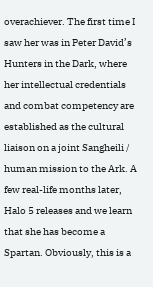overachiever. The first time I saw her was in Peter David’s Hunters in the Dark, where her intellectual credentials and combat competency are established as the cultural liaison on a joint Sangheili / human mission to the Ark. A few real-life months later, Halo 5 releases and we learn that she has become a Spartan. Obviously, this is a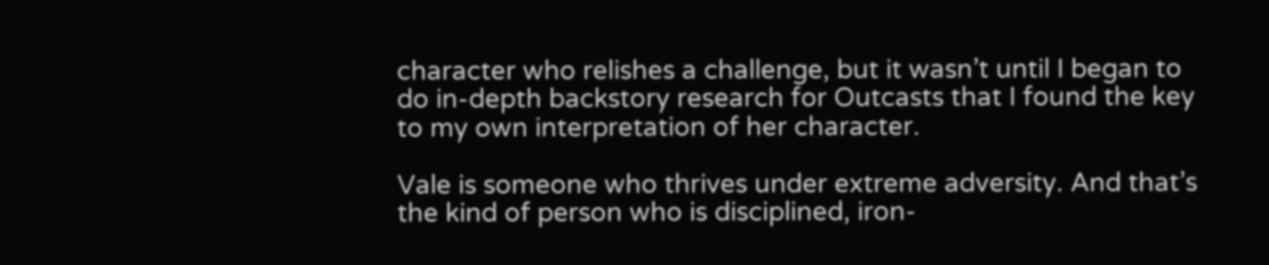character who relishes a challenge, but it wasn’t until I began to do in-depth backstory research for Outcasts that I found the key to my own interpretation of her character.

Vale is someone who thrives under extreme adversity. And that’s the kind of person who is disciplined, iron-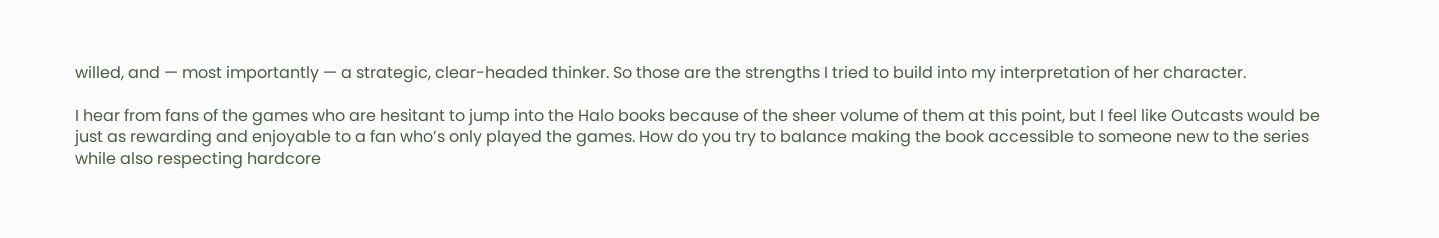willed, and — most importantly — a strategic, clear-headed thinker. So those are the strengths I tried to build into my interpretation of her character.

I hear from fans of the games who are hesitant to jump into the Halo books because of the sheer volume of them at this point, but I feel like Outcasts would be just as rewarding and enjoyable to a fan who’s only played the games. How do you try to balance making the book accessible to someone new to the series while also respecting hardcore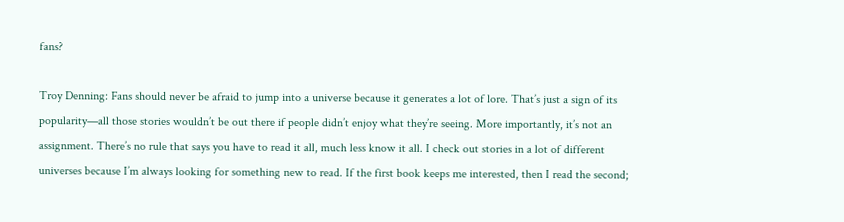fans?

Troy Denning: Fans should never be afraid to jump into a universe because it generates a lot of lore. That’s just a sign of its popularity—all those stories wouldn’t be out there if people didn’t enjoy what they’re seeing. More importantly, it’s not an assignment. There’s no rule that says you have to read it all, much less know it all. I check out stories in a lot of different universes because I’m always looking for something new to read. If the first book keeps me interested, then I read the second;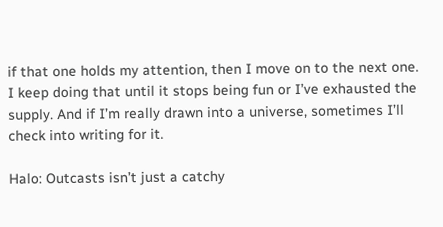if that one holds my attention, then I move on to the next one. I keep doing that until it stops being fun or I’ve exhausted the supply. And if I’m really drawn into a universe, sometimes I’ll check into writing for it.

Halo: Outcasts isn’t just a catchy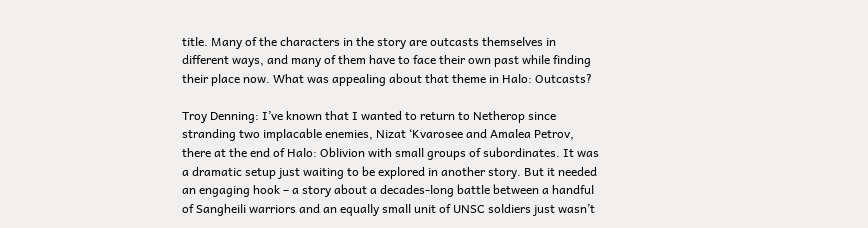title. Many of the characters in the story are outcasts themselves in different ways, and many of them have to face their own past while finding their place now. What was appealing about that theme in Halo: Outcasts?

Troy Denning: I’ve known that I wanted to return to Netherop since stranding two implacable enemies, Nizat ‘Kvarosee and Amalea Petrov, there at the end of Halo: Oblivion with small groups of subordinates. It was a dramatic setup just waiting to be explored in another story. But it needed an engaging hook – a story about a decades-long battle between a handful of Sangheili warriors and an equally small unit of UNSC soldiers just wasn’t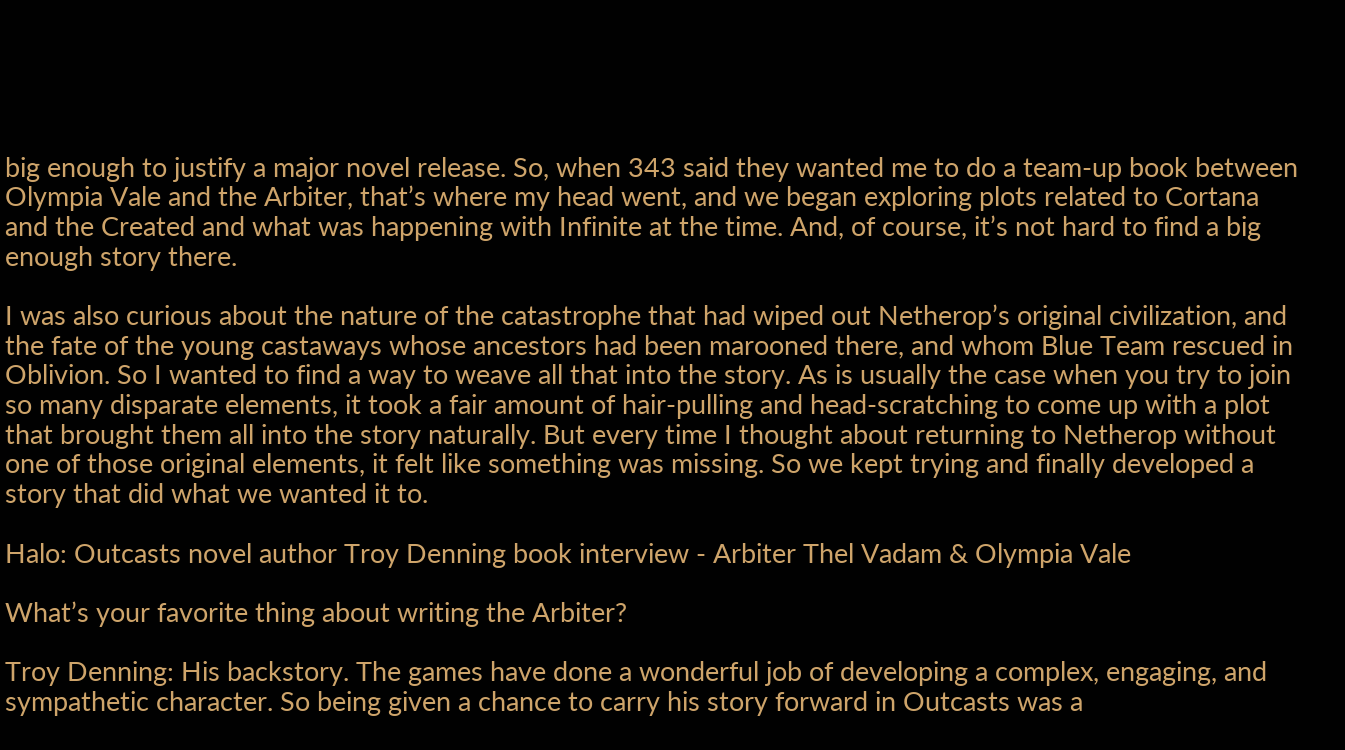big enough to justify a major novel release. So, when 343 said they wanted me to do a team-up book between Olympia Vale and the Arbiter, that’s where my head went, and we began exploring plots related to Cortana and the Created and what was happening with Infinite at the time. And, of course, it’s not hard to find a big enough story there.

I was also curious about the nature of the catastrophe that had wiped out Netherop’s original civilization, and the fate of the young castaways whose ancestors had been marooned there, and whom Blue Team rescued in Oblivion. So I wanted to find a way to weave all that into the story. As is usually the case when you try to join so many disparate elements, it took a fair amount of hair-pulling and head-scratching to come up with a plot that brought them all into the story naturally. But every time I thought about returning to Netherop without one of those original elements, it felt like something was missing. So we kept trying and finally developed a story that did what we wanted it to.

Halo: Outcasts novel author Troy Denning book interview - Arbiter Thel Vadam & Olympia Vale

What’s your favorite thing about writing the Arbiter?

Troy Denning: His backstory. The games have done a wonderful job of developing a complex, engaging, and sympathetic character. So being given a chance to carry his story forward in Outcasts was a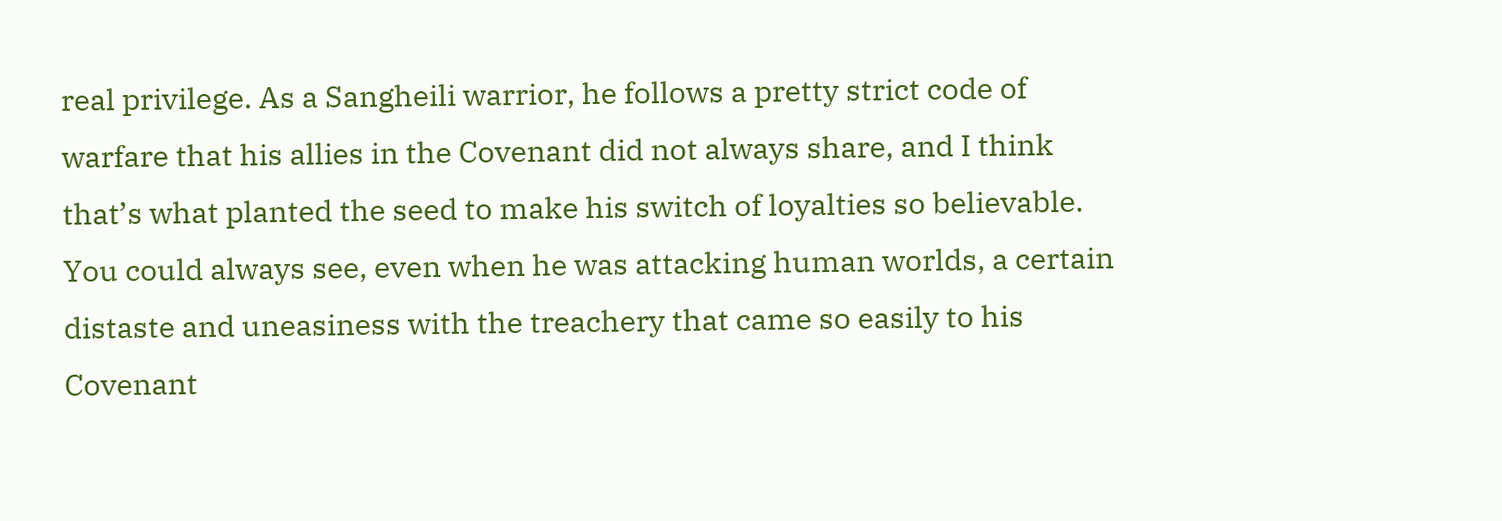real privilege. As a Sangheili warrior, he follows a pretty strict code of warfare that his allies in the Covenant did not always share, and I think that’s what planted the seed to make his switch of loyalties so believable. You could always see, even when he was attacking human worlds, a certain distaste and uneasiness with the treachery that came so easily to his Covenant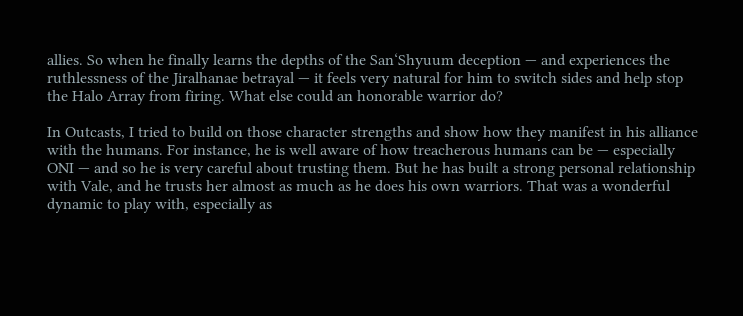allies. So when he finally learns the depths of the San‘Shyuum deception — and experiences the ruthlessness of the Jiralhanae betrayal — it feels very natural for him to switch sides and help stop the Halo Array from firing. What else could an honorable warrior do?

In Outcasts, I tried to build on those character strengths and show how they manifest in his alliance with the humans. For instance, he is well aware of how treacherous humans can be — especially ONI — and so he is very careful about trusting them. But he has built a strong personal relationship with Vale, and he trusts her almost as much as he does his own warriors. That was a wonderful dynamic to play with, especially as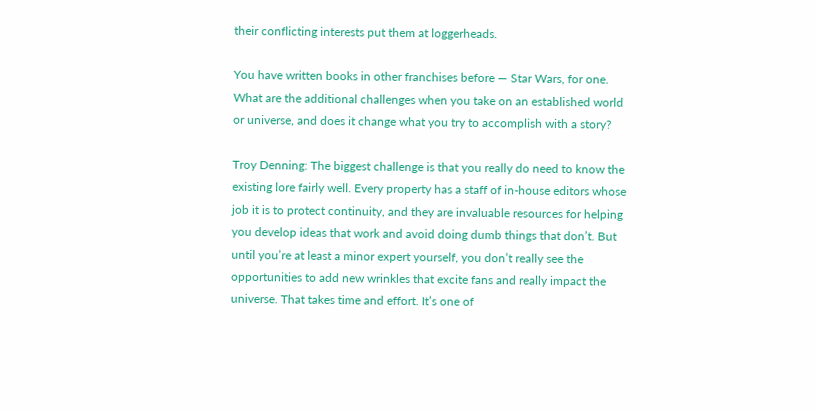their conflicting interests put them at loggerheads.

You have written books in other franchises before — Star Wars, for one. What are the additional challenges when you take on an established world or universe, and does it change what you try to accomplish with a story?

Troy Denning: The biggest challenge is that you really do need to know the existing lore fairly well. Every property has a staff of in-house editors whose job it is to protect continuity, and they are invaluable resources for helping you develop ideas that work and avoid doing dumb things that don’t. But until you’re at least a minor expert yourself, you don’t really see the opportunities to add new wrinkles that excite fans and really impact the universe. That takes time and effort. It’s one of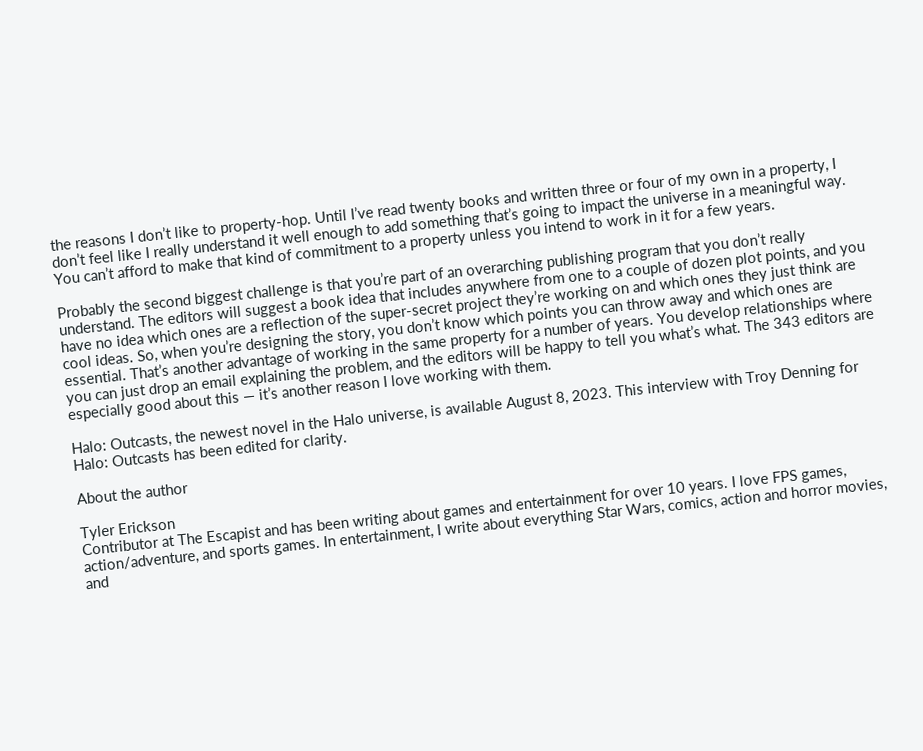the reasons I don’t like to property-hop. Until I’ve read twenty books and written three or four of my own in a property, I don’t feel like I really understand it well enough to add something that’s going to impact the universe in a meaningful way. You can’t afford to make that kind of commitment to a property unless you intend to work in it for a few years.

Probably the second biggest challenge is that you’re part of an overarching publishing program that you don’t really understand. The editors will suggest a book idea that includes anywhere from one to a couple of dozen plot points, and you have no idea which ones are a reflection of the super-secret project they’re working on and which ones they just think are cool ideas. So, when you’re designing the story, you don’t know which points you can throw away and which ones are essential. That’s another advantage of working in the same property for a number of years. You develop relationships where you can just drop an email explaining the problem, and the editors will be happy to tell you what’s what. The 343 editors are especially good about this — it’s another reason I love working with them.

Halo: Outcasts, the newest novel in the Halo universe, is available August 8, 2023. This interview with Troy Denning for Halo: Outcasts has been edited for clarity.

About the author

Tyler Erickson
Contributor at The Escapist and has been writing about games and entertainment for over 10 years. I love FPS games, action/adventure, and sports games. In entertainment, I write about everything Star Wars, comics, action and horror movies, and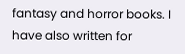fantasy and horror books. I have also written for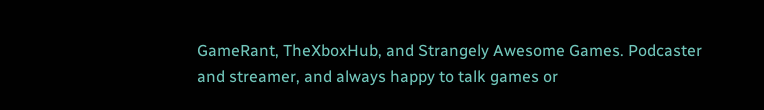GameRant, TheXboxHub, and Strangely Awesome Games. Podcaster and streamer, and always happy to talk games or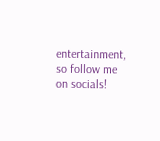entertainment, so follow me on socials!